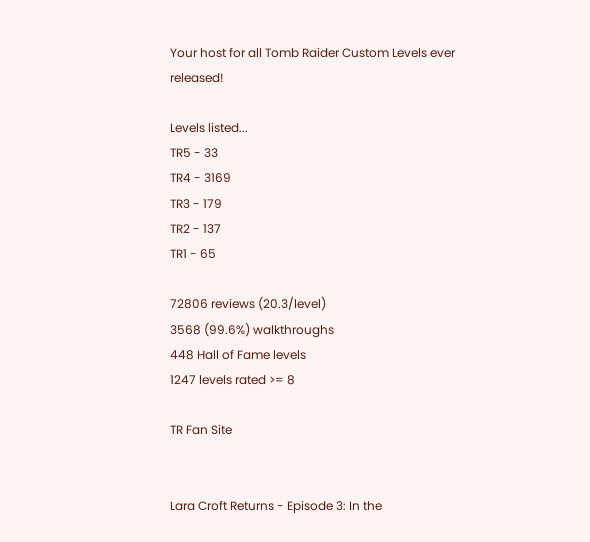Your host for all Tomb Raider Custom Levels ever released!

Levels listed...
TR5 - 33
TR4 - 3169
TR3 - 179
TR2 - 137
TR1 - 65

72806 reviews (20.3/level)
3568 (99.6%) walkthroughs
448 Hall of Fame levels
1247 levels rated >= 8

TR Fan Site


Lara Croft Returns - Episode 3: In the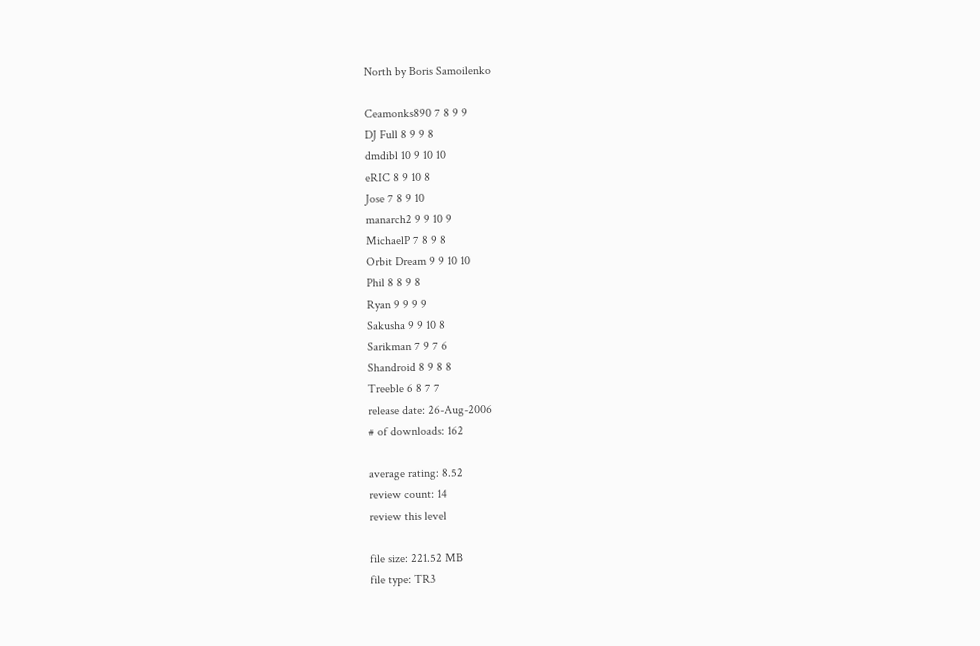North by Boris Samoilenko

Ceamonks890 7 8 9 9
DJ Full 8 9 9 8
dmdibl 10 9 10 10
eRIC 8 9 10 8
Jose 7 8 9 10
manarch2 9 9 10 9
MichaelP 7 8 9 8
Orbit Dream 9 9 10 10
Phil 8 8 9 8
Ryan 9 9 9 9
Sakusha 9 9 10 8
Sarikman 7 9 7 6
Shandroid 8 9 8 8
Treeble 6 8 7 7
release date: 26-Aug-2006
# of downloads: 162

average rating: 8.52
review count: 14
review this level

file size: 221.52 MB
file type: TR3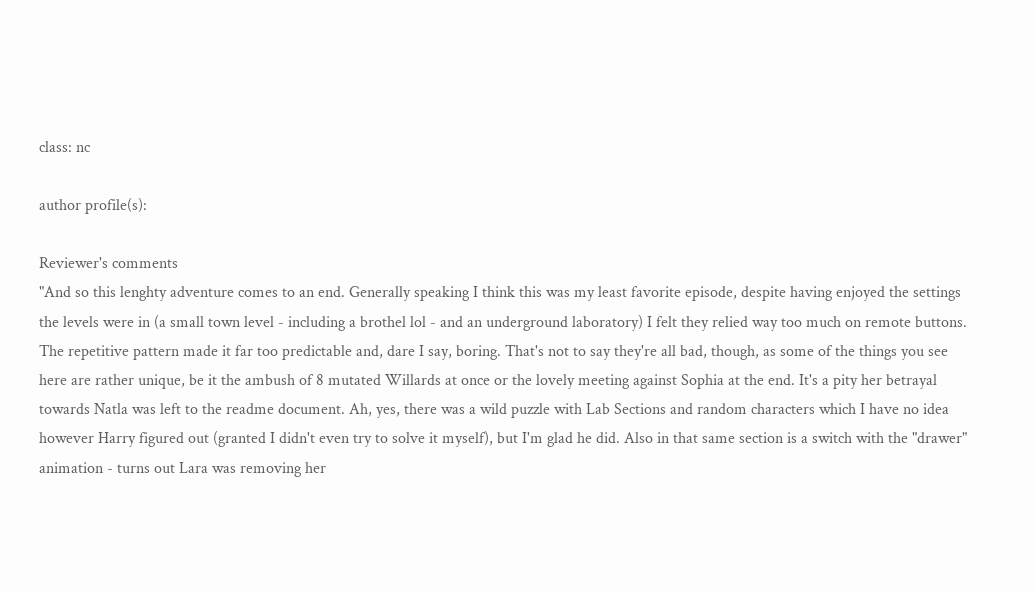class: nc

author profile(s):

Reviewer's comments
"And so this lenghty adventure comes to an end. Generally speaking I think this was my least favorite episode, despite having enjoyed the settings the levels were in (a small town level - including a brothel lol - and an underground laboratory) I felt they relied way too much on remote buttons. The repetitive pattern made it far too predictable and, dare I say, boring. That's not to say they're all bad, though, as some of the things you see here are rather unique, be it the ambush of 8 mutated Willards at once or the lovely meeting against Sophia at the end. It's a pity her betrayal towards Natla was left to the readme document. Ah, yes, there was a wild puzzle with Lab Sections and random characters which I have no idea however Harry figured out (granted I didn't even try to solve it myself), but I'm glad he did. Also in that same section is a switch with the "drawer" animation - turns out Lara was removing her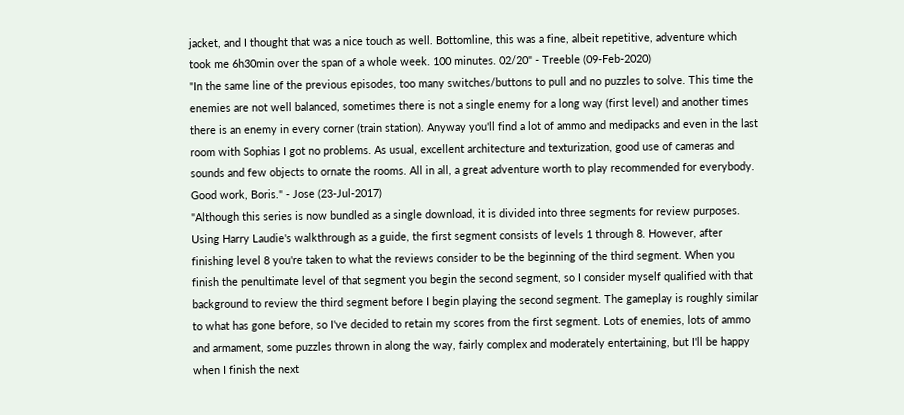jacket, and I thought that was a nice touch as well. Bottomline, this was a fine, albeit repetitive, adventure which took me 6h30min over the span of a whole week. 100 minutes. 02/20" - Treeble (09-Feb-2020)
"In the same line of the previous episodes, too many switches/buttons to pull and no puzzles to solve. This time the enemies are not well balanced, sometimes there is not a single enemy for a long way (first level) and another times there is an enemy in every corner (train station). Anyway you'll find a lot of ammo and medipacks and even in the last room with Sophias I got no problems. As usual, excellent architecture and texturization, good use of cameras and sounds and few objects to ornate the rooms. All in all, a great adventure worth to play recommended for everybody. Good work, Boris." - Jose (23-Jul-2017)
"Although this series is now bundled as a single download, it is divided into three segments for review purposes. Using Harry Laudie's walkthrough as a guide, the first segment consists of levels 1 through 8. However, after finishing level 8 you're taken to what the reviews consider to be the beginning of the third segment. When you finish the penultimate level of that segment you begin the second segment, so I consider myself qualified with that background to review the third segment before I begin playing the second segment. The gameplay is roughly similar to what has gone before, so I've decided to retain my scores from the first segment. Lots of enemies, lots of ammo and armament, some puzzles thrown in along the way, fairly complex and moderately entertaining, but I'll be happy when I finish the next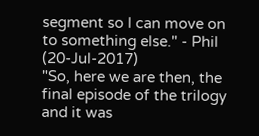segment so I can move on to something else." - Phil (20-Jul-2017)
"So, here we are then, the final episode of the trilogy and it was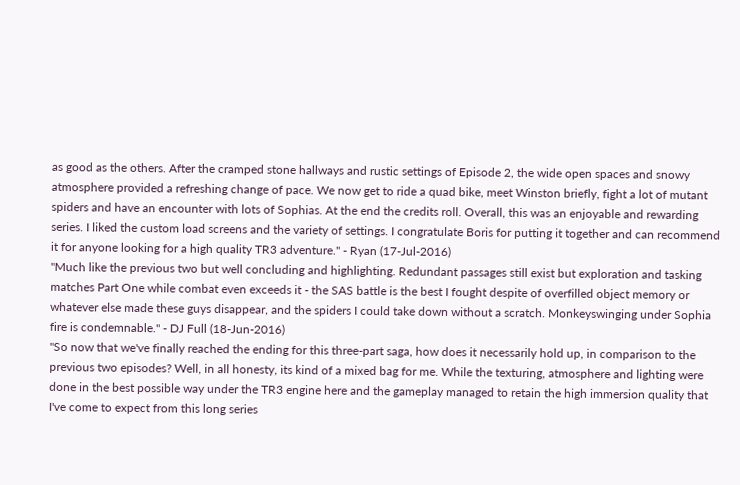as good as the others. After the cramped stone hallways and rustic settings of Episode 2, the wide open spaces and snowy atmosphere provided a refreshing change of pace. We now get to ride a quad bike, meet Winston briefly, fight a lot of mutant spiders and have an encounter with lots of Sophias. At the end the credits roll. Overall, this was an enjoyable and rewarding series. I liked the custom load screens and the variety of settings. I congratulate Boris for putting it together and can recommend it for anyone looking for a high quality TR3 adventure." - Ryan (17-Jul-2016)
"Much like the previous two but well concluding and highlighting. Redundant passages still exist but exploration and tasking matches Part One while combat even exceeds it - the SAS battle is the best I fought despite of overfilled object memory or whatever else made these guys disappear, and the spiders I could take down without a scratch. Monkeyswinging under Sophia fire is condemnable." - DJ Full (18-Jun-2016)
"So now that we've finally reached the ending for this three-part saga, how does it necessarily hold up, in comparison to the previous two episodes? Well, in all honesty, its kind of a mixed bag for me. While the texturing, atmosphere and lighting were done in the best possible way under the TR3 engine here and the gameplay managed to retain the high immersion quality that I've come to expect from this long series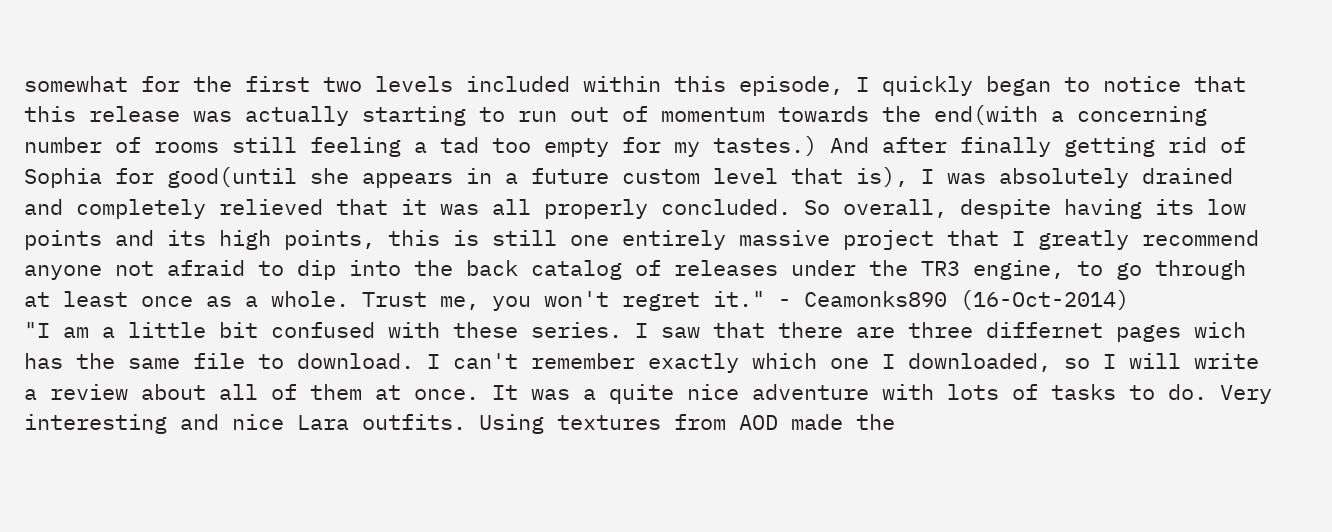somewhat for the first two levels included within this episode, I quickly began to notice that this release was actually starting to run out of momentum towards the end(with a concerning number of rooms still feeling a tad too empty for my tastes.) And after finally getting rid of Sophia for good(until she appears in a future custom level that is), I was absolutely drained and completely relieved that it was all properly concluded. So overall, despite having its low points and its high points, this is still one entirely massive project that I greatly recommend anyone not afraid to dip into the back catalog of releases under the TR3 engine, to go through at least once as a whole. Trust me, you won't regret it." - Ceamonks890 (16-Oct-2014)
"I am a little bit confused with these series. I saw that there are three differnet pages wich has the same file to download. I can't remember exactly which one I downloaded, so I will write a review about all of them at once. It was a quite nice adventure with lots of tasks to do. Very interesting and nice Lara outfits. Using textures from AOD made the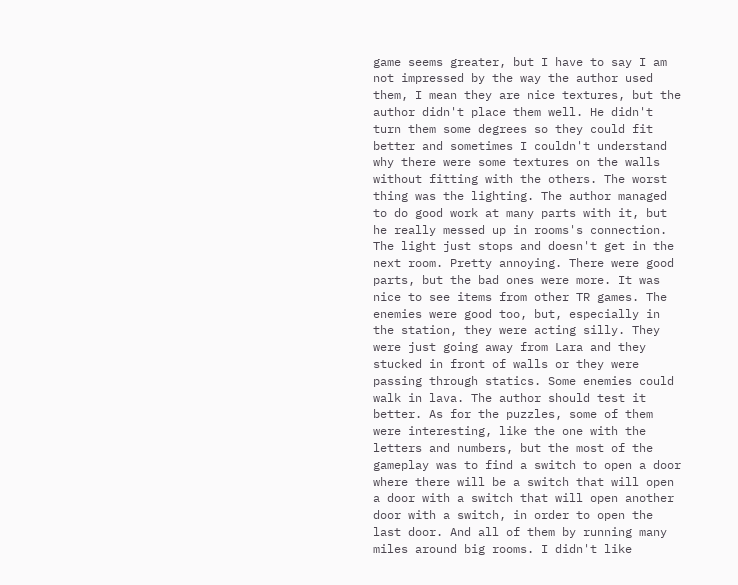game seems greater, but I have to say I am not impressed by the way the author used them, I mean they are nice textures, but the author didn't place them well. He didn't turn them some degrees so they could fit better and sometimes I couldn't understand why there were some textures on the walls without fitting with the others. The worst thing was the lighting. The author managed to do good work at many parts with it, but he really messed up in rooms's connection. The light just stops and doesn't get in the next room. Pretty annoying. There were good parts, but the bad ones were more. It was nice to see items from other TR games. The enemies were good too, but, especially in the station, they were acting silly. They were just going away from Lara and they stucked in front of walls or they were passing through statics. Some enemies could walk in lava. The author should test it better. As for the puzzles, some of them were interesting, like the one with the letters and numbers, but the most of the gameplay was to find a switch to open a door where there will be a switch that will open a door with a switch that will open another door with a switch, in order to open the last door. And all of them by running many miles around big rooms. I didn't like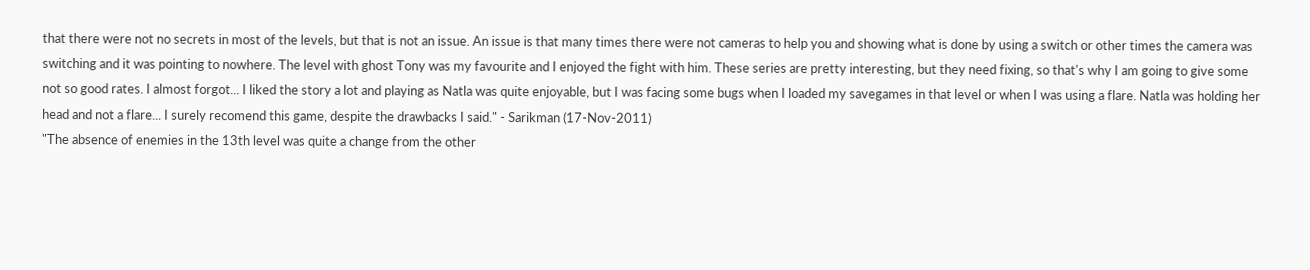that there were not no secrets in most of the levels, but that is not an issue. An issue is that many times there were not cameras to help you and showing what is done by using a switch or other times the camera was switching and it was pointing to nowhere. The level with ghost Tony was my favourite and I enjoyed the fight with him. These series are pretty interesting, but they need fixing, so that's why I am going to give some not so good rates. I almost forgot... I liked the story a lot and playing as Natla was quite enjoyable, but I was facing some bugs when I loaded my savegames in that level or when I was using a flare. Natla was holding her head and not a flare... I surely recomend this game, despite the drawbacks I said." - Sarikman (17-Nov-2011)
"The absence of enemies in the 13th level was quite a change from the other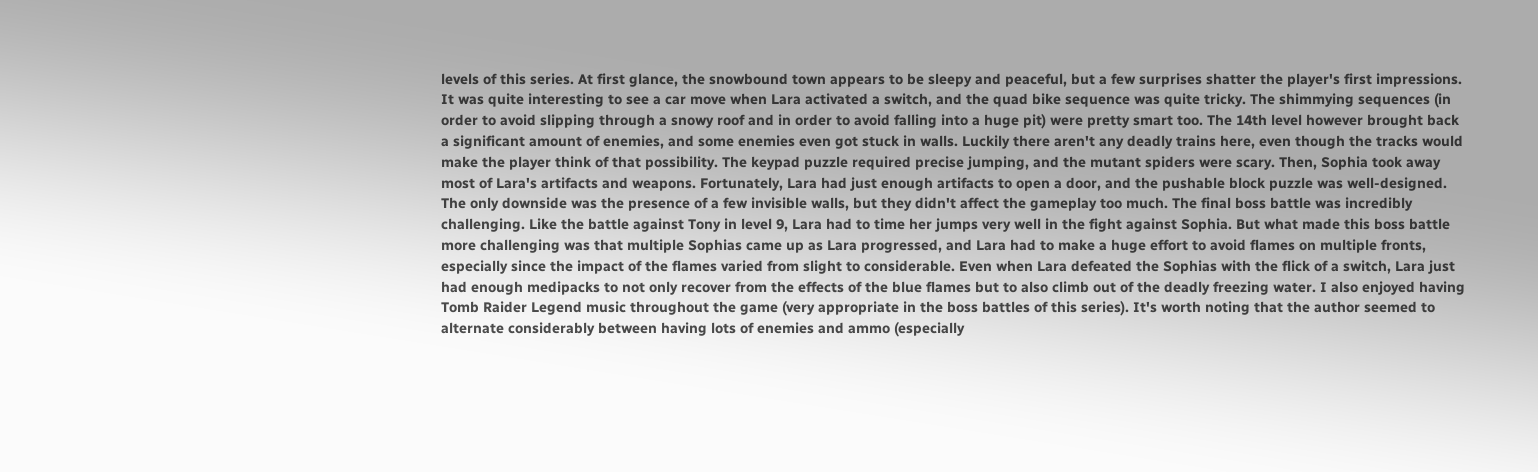levels of this series. At first glance, the snowbound town appears to be sleepy and peaceful, but a few surprises shatter the player's first impressions. It was quite interesting to see a car move when Lara activated a switch, and the quad bike sequence was quite tricky. The shimmying sequences (in order to avoid slipping through a snowy roof and in order to avoid falling into a huge pit) were pretty smart too. The 14th level however brought back a significant amount of enemies, and some enemies even got stuck in walls. Luckily there aren't any deadly trains here, even though the tracks would make the player think of that possibility. The keypad puzzle required precise jumping, and the mutant spiders were scary. Then, Sophia took away most of Lara's artifacts and weapons. Fortunately, Lara had just enough artifacts to open a door, and the pushable block puzzle was well-designed. The only downside was the presence of a few invisible walls, but they didn't affect the gameplay too much. The final boss battle was incredibly challenging. Like the battle against Tony in level 9, Lara had to time her jumps very well in the fight against Sophia. But what made this boss battle more challenging was that multiple Sophias came up as Lara progressed, and Lara had to make a huge effort to avoid flames on multiple fronts, especially since the impact of the flames varied from slight to considerable. Even when Lara defeated the Sophias with the flick of a switch, Lara just had enough medipacks to not only recover from the effects of the blue flames but to also climb out of the deadly freezing water. I also enjoyed having Tomb Raider Legend music throughout the game (very appropriate in the boss battles of this series). It's worth noting that the author seemed to alternate considerably between having lots of enemies and ammo (especially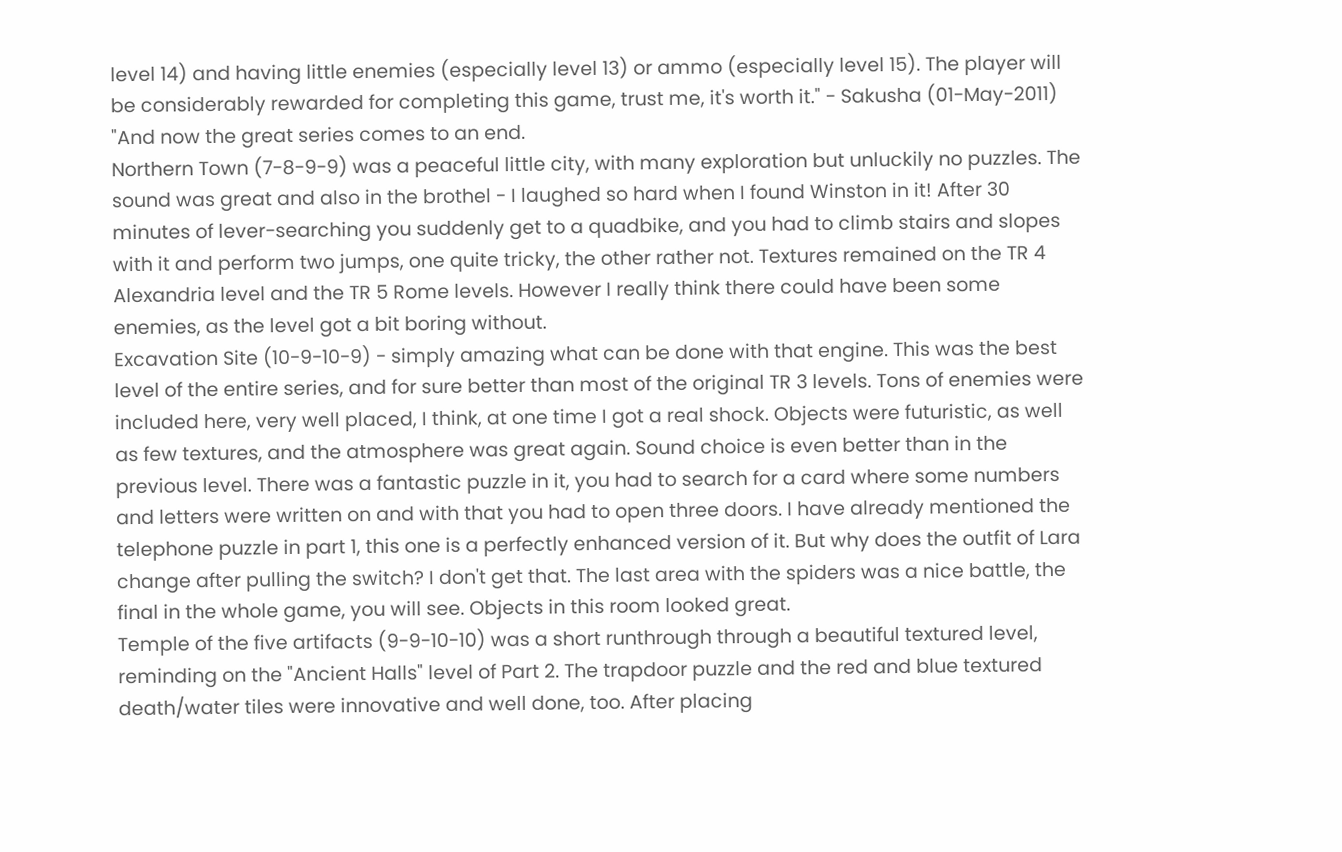level 14) and having little enemies (especially level 13) or ammo (especially level 15). The player will be considerably rewarded for completing this game, trust me, it's worth it." - Sakusha (01-May-2011)
"And now the great series comes to an end.
Northern Town (7-8-9-9) was a peaceful little city, with many exploration but unluckily no puzzles. The sound was great and also in the brothel - I laughed so hard when I found Winston in it! After 30 minutes of lever-searching you suddenly get to a quadbike, and you had to climb stairs and slopes with it and perform two jumps, one quite tricky, the other rather not. Textures remained on the TR 4 Alexandria level and the TR 5 Rome levels. However I really think there could have been some enemies, as the level got a bit boring without.
Excavation Site (10-9-10-9) - simply amazing what can be done with that engine. This was the best level of the entire series, and for sure better than most of the original TR 3 levels. Tons of enemies were included here, very well placed, I think, at one time I got a real shock. Objects were futuristic, as well as few textures, and the atmosphere was great again. Sound choice is even better than in the previous level. There was a fantastic puzzle in it, you had to search for a card where some numbers and letters were written on and with that you had to open three doors. I have already mentioned the telephone puzzle in part 1, this one is a perfectly enhanced version of it. But why does the outfit of Lara change after pulling the switch? I don't get that. The last area with the spiders was a nice battle, the final in the whole game, you will see. Objects in this room looked great.
Temple of the five artifacts (9-9-10-10) was a short runthrough through a beautiful textured level, reminding on the "Ancient Halls" level of Part 2. The trapdoor puzzle and the red and blue textured death/water tiles were innovative and well done, too. After placing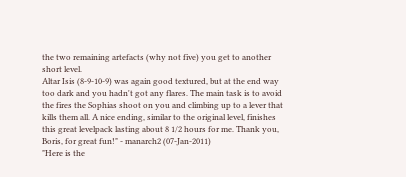the two remaining artefacts (why not five) you get to another short level.
Altar Isis (8-9-10-9) was again good textured, but at the end way too dark and you hadn't got any flares. The main task is to avoid the fires the Sophias shoot on you and climbing up to a lever that kills them all. A nice ending, similar to the original level, finishes this great levelpack lasting about 8 1/2 hours for me. Thank you, Boris, for great fun!" - manarch2 (07-Jan-2011)
"Here is the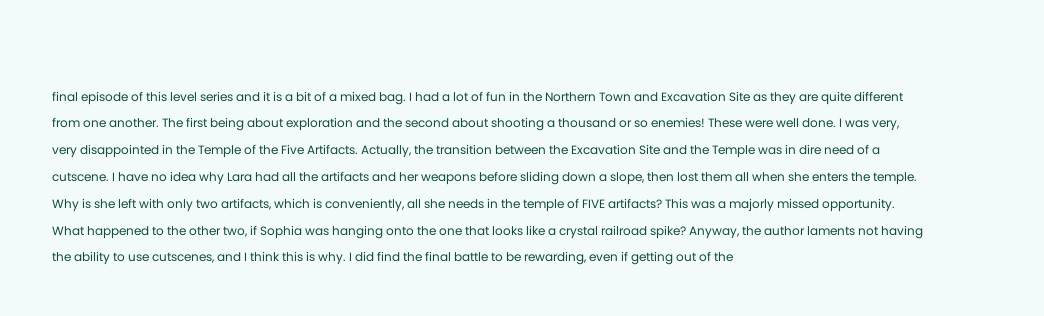final episode of this level series and it is a bit of a mixed bag. I had a lot of fun in the Northern Town and Excavation Site as they are quite different from one another. The first being about exploration and the second about shooting a thousand or so enemies! These were well done. I was very, very disappointed in the Temple of the Five Artifacts. Actually, the transition between the Excavation Site and the Temple was in dire need of a cutscene. I have no idea why Lara had all the artifacts and her weapons before sliding down a slope, then lost them all when she enters the temple. Why is she left with only two artifacts, which is conveniently, all she needs in the temple of FIVE artifacts? This was a majorly missed opportunity. What happened to the other two, if Sophia was hanging onto the one that looks like a crystal railroad spike? Anyway, the author laments not having the ability to use cutscenes, and I think this is why. I did find the final battle to be rewarding, even if getting out of the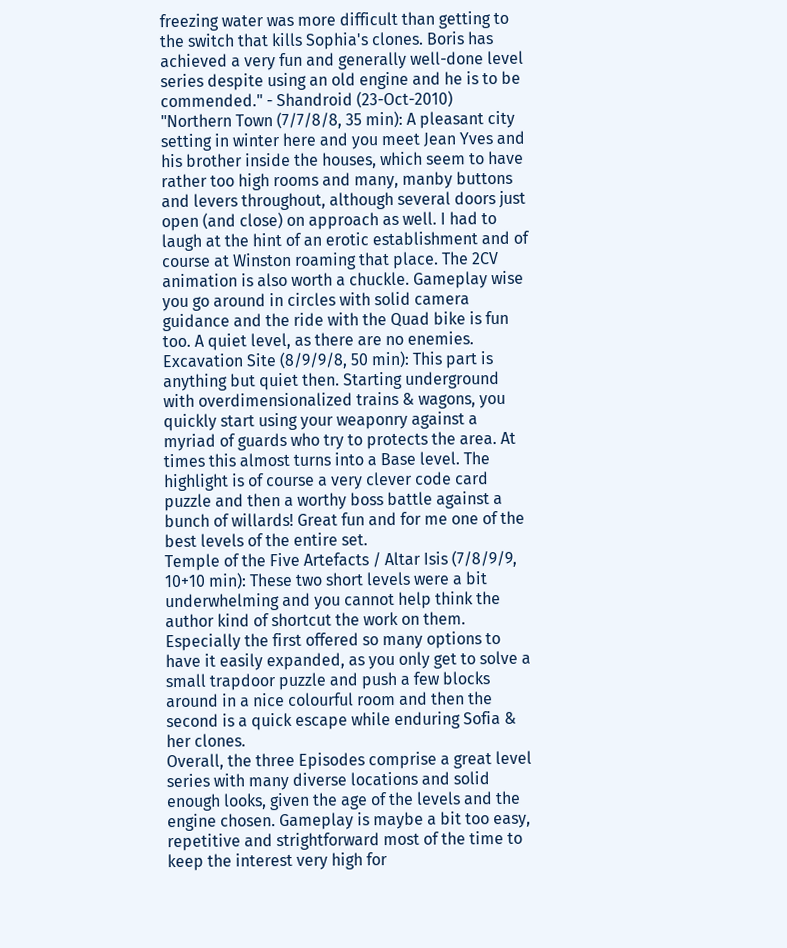freezing water was more difficult than getting to the switch that kills Sophia's clones. Boris has achieved a very fun and generally well-done level series despite using an old engine and he is to be commended." - Shandroid (23-Oct-2010)
"Northern Town (7/7/8/8, 35 min): A pleasant city setting in winter here and you meet Jean Yves and his brother inside the houses, which seem to have rather too high rooms and many, manby buttons and levers throughout, although several doors just open (and close) on approach as well. I had to laugh at the hint of an erotic establishment and of course at Winston roaming that place. The 2CV animation is also worth a chuckle. Gameplay wise you go around in circles with solid camera guidance and the ride with the Quad bike is fun too. A quiet level, as there are no enemies.
Excavation Site (8/9/9/8, 50 min): This part is anything but quiet then. Starting underground with overdimensionalized trains & wagons, you quickly start using your weaponry against a myriad of guards who try to protects the area. At times this almost turns into a Base level. The highlight is of course a very clever code card puzzle and then a worthy boss battle against a bunch of willards! Great fun and for me one of the best levels of the entire set.
Temple of the Five Artefacts / Altar Isis (7/8/9/9, 10+10 min): These two short levels were a bit underwhelming and you cannot help think the author kind of shortcut the work on them. Especially the first offered so many options to have it easily expanded, as you only get to solve a small trapdoor puzzle and push a few blocks around in a nice colourful room and then the second is a quick escape while enduring Sofia & her clones.
Overall, the three Episodes comprise a great level series with many diverse locations and solid enough looks, given the age of the levels and the engine chosen. Gameplay is maybe a bit too easy, repetitive and strightforward most of the time to keep the interest very high for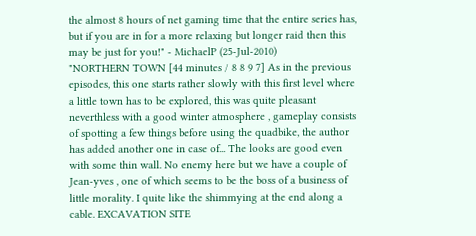the almost 8 hours of net gaming time that the entire series has, but if you are in for a more relaxing but longer raid then this may be just for you!" - MichaelP (25-Jul-2010)
"NORTHERN TOWN [44 minutes / 8 8 9 7] As in the previous episodes, this one starts rather slowly with this first level where a little town has to be explored, this was quite pleasant neverthless with a good winter atmosphere , gameplay consists of spotting a few things before using the quadbike, the author has added another one in case of... The looks are good even with some thin wall. No enemy here but we have a couple of Jean-yves , one of which seems to be the boss of a business of little morality. I quite like the shimmying at the end along a cable. EXCAVATION SITE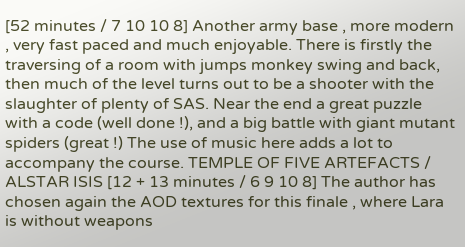[52 minutes / 7 10 10 8] Another army base , more modern , very fast paced and much enjoyable. There is firstly the traversing of a room with jumps monkey swing and back, then much of the level turns out to be a shooter with the slaughter of plenty of SAS. Near the end a great puzzle with a code (well done !), and a big battle with giant mutant spiders (great !) The use of music here adds a lot to accompany the course. TEMPLE OF FIVE ARTEFACTS / ALSTAR ISIS [12 + 13 minutes / 6 9 10 8] The author has chosen again the AOD textures for this finale , where Lara is without weapons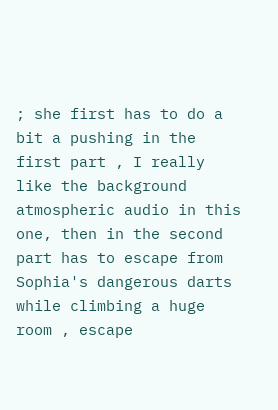; she first has to do a bit a pushing in the first part , I really like the background atmospheric audio in this one, then in the second part has to escape from Sophia's dangerous darts while climbing a huge room , escape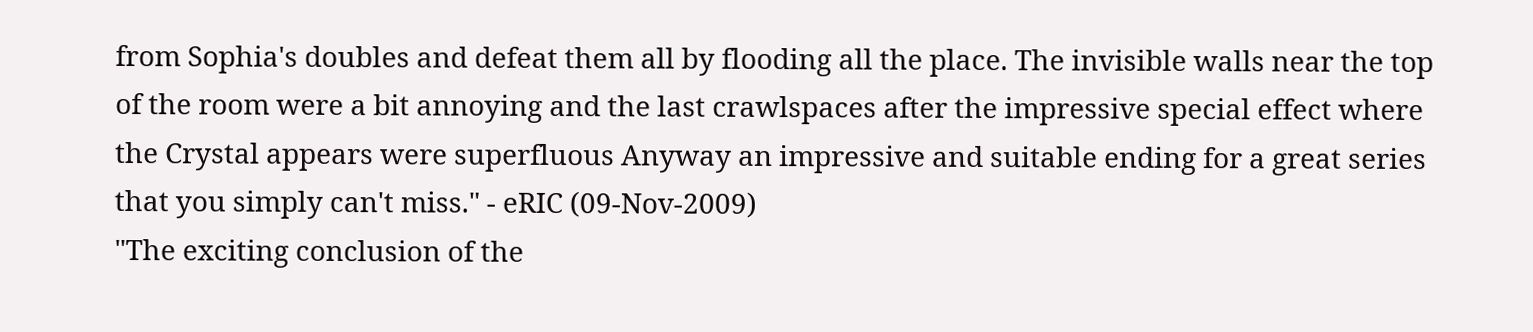from Sophia's doubles and defeat them all by flooding all the place. The invisible walls near the top of the room were a bit annoying and the last crawlspaces after the impressive special effect where the Crystal appears were superfluous Anyway an impressive and suitable ending for a great series that you simply can't miss." - eRIC (09-Nov-2009)
"The exciting conclusion of the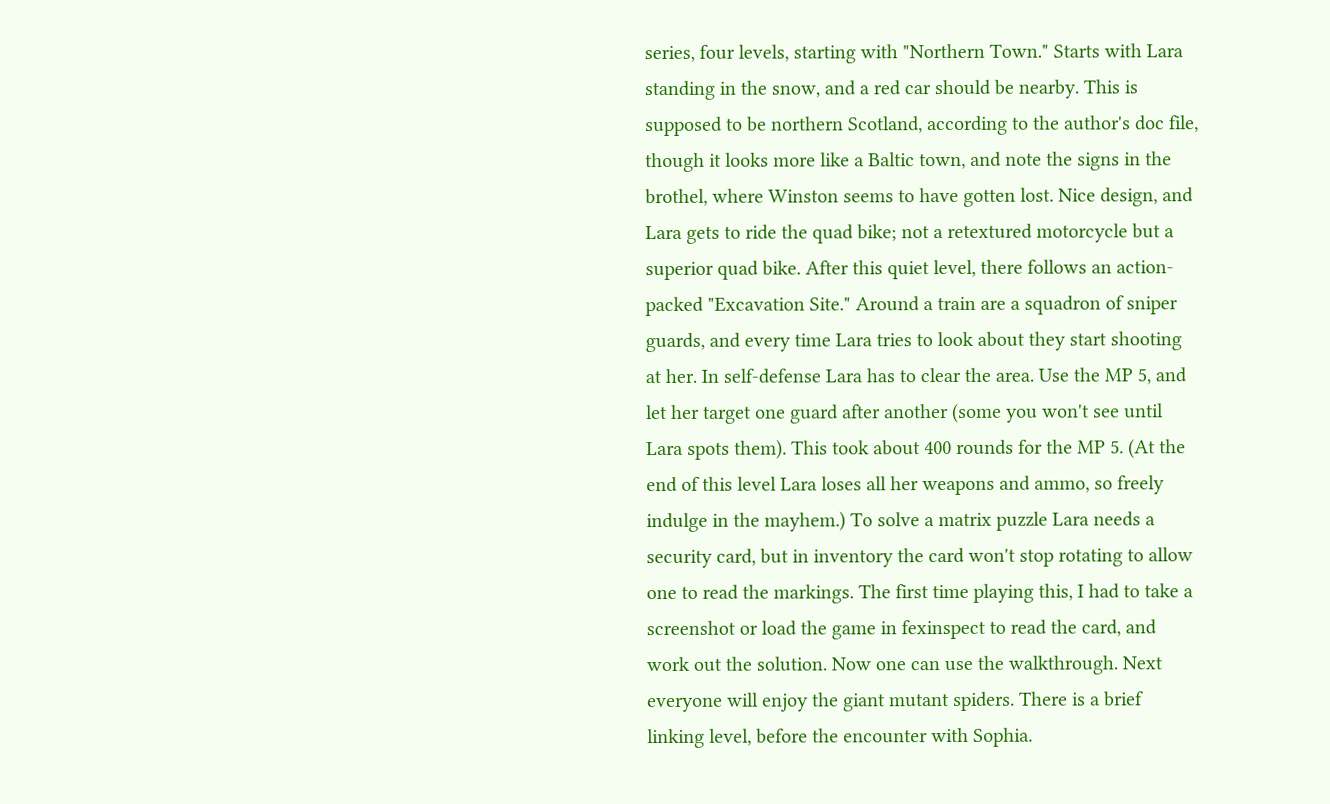series, four levels, starting with "Northern Town." Starts with Lara standing in the snow, and a red car should be nearby. This is supposed to be northern Scotland, according to the author's doc file, though it looks more like a Baltic town, and note the signs in the brothel, where Winston seems to have gotten lost. Nice design, and Lara gets to ride the quad bike; not a retextured motorcycle but a superior quad bike. After this quiet level, there follows an action-packed "Excavation Site." Around a train are a squadron of sniper guards, and every time Lara tries to look about they start shooting at her. In self-defense Lara has to clear the area. Use the MP 5, and let her target one guard after another (some you won't see until Lara spots them). This took about 400 rounds for the MP 5. (At the end of this level Lara loses all her weapons and ammo, so freely indulge in the mayhem.) To solve a matrix puzzle Lara needs a security card, but in inventory the card won't stop rotating to allow one to read the markings. The first time playing this, I had to take a screenshot or load the game in fexinspect to read the card, and work out the solution. Now one can use the walkthrough. Next everyone will enjoy the giant mutant spiders. There is a brief linking level, before the encounter with Sophia.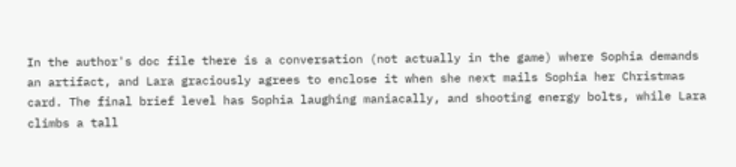In the author's doc file there is a conversation (not actually in the game) where Sophia demands an artifact, and Lara graciously agrees to enclose it when she next mails Sophia her Christmas card. The final brief level has Sophia laughing maniacally, and shooting energy bolts, while Lara climbs a tall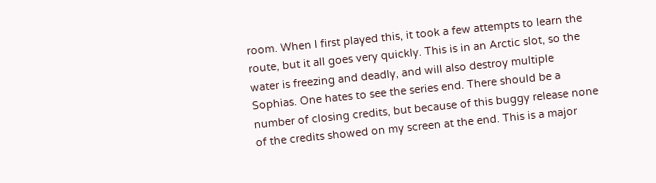room. When I first played this, it took a few attempts to learn the route, but it all goes very quickly. This is in an Arctic slot, so the water is freezing and deadly, and will also destroy multiple Sophias. One hates to see the series end. There should be a number of closing credits, but because of this buggy release none of the credits showed on my screen at the end. This is a major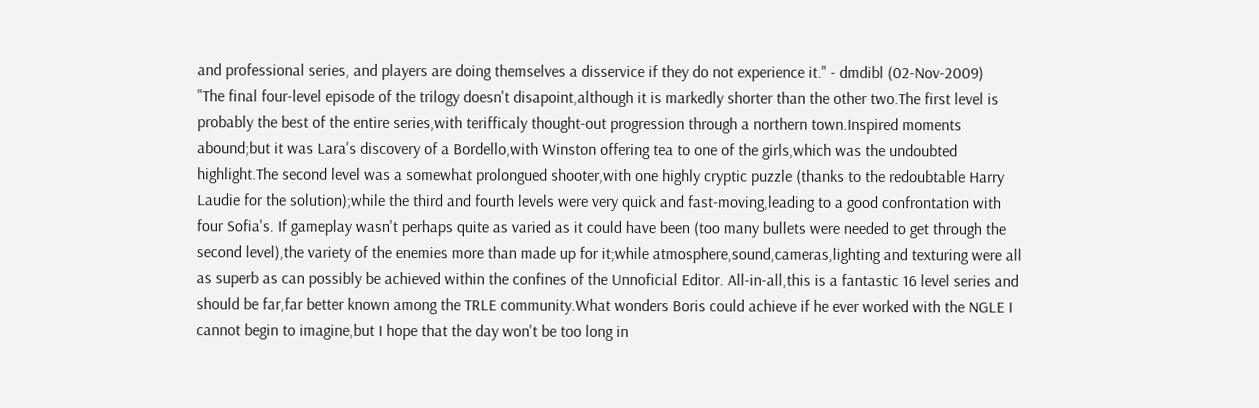and professional series, and players are doing themselves a disservice if they do not experience it." - dmdibl (02-Nov-2009)
"The final four-level episode of the trilogy doesn't disapoint,although it is markedly shorter than the other two.The first level is probably the best of the entire series,with terifficaly thought-out progression through a northern town.Inspired moments abound;but it was Lara's discovery of a Bordello,with Winston offering tea to one of the girls,which was the undoubted highlight.The second level was a somewhat prolongued shooter,with one highly cryptic puzzle (thanks to the redoubtable Harry Laudie for the solution);while the third and fourth levels were very quick and fast-moving,leading to a good confrontation with four Sofia's. If gameplay wasn't perhaps quite as varied as it could have been (too many bullets were needed to get through the second level),the variety of the enemies more than made up for it;while atmosphere,sound,cameras,lighting and texturing were all as superb as can possibly be achieved within the confines of the Unnoficial Editor. All-in-all,this is a fantastic 16 level series and should be far,far better known among the TRLE community.What wonders Boris could achieve if he ever worked with the NGLE I cannot begin to imagine,but I hope that the day won't be too long in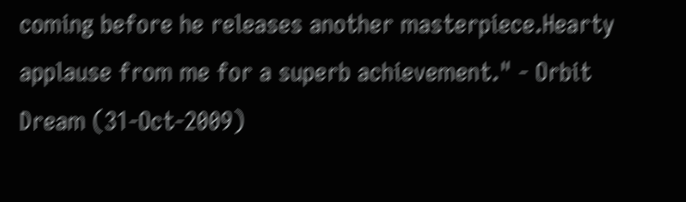coming before he releases another masterpiece.Hearty applause from me for a superb achievement." - Orbit Dream (31-Oct-2009)